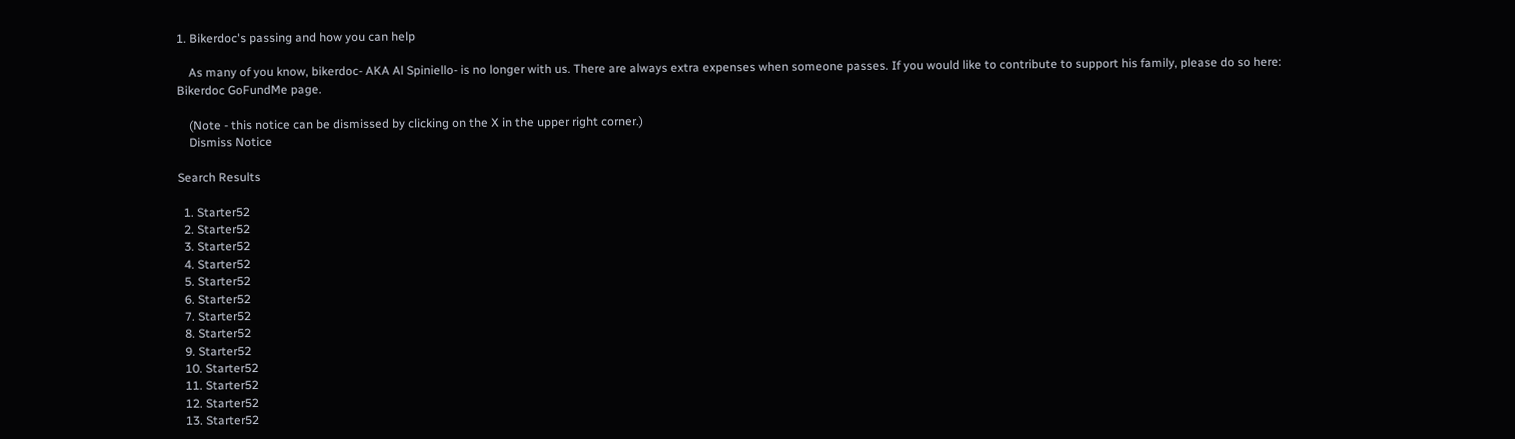1. Bikerdoc's passing and how you can help

    As many of you know, bikerdoc- AKA Al Spiniello- is no longer with us. There are always extra expenses when someone passes. If you would like to contribute to support his family, please do so here: Bikerdoc GoFundMe page.

    (Note - this notice can be dismissed by clicking on the X in the upper right corner.)
    Dismiss Notice

Search Results

  1. Starter52
  2. Starter52
  3. Starter52
  4. Starter52
  5. Starter52
  6. Starter52
  7. Starter52
  8. Starter52
  9. Starter52
  10. Starter52
  11. Starter52
  12. Starter52
  13. Starter52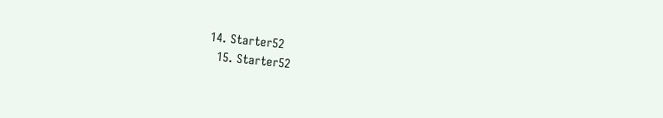14. Starter52
  15. Starter52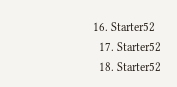16. Starter52
  17. Starter52
  18. Starter52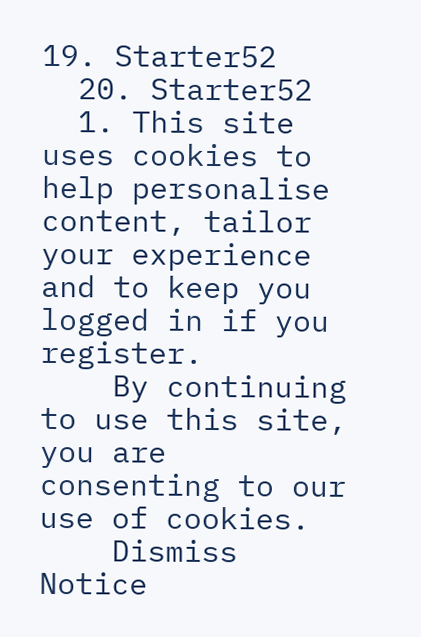19. Starter52
  20. Starter52
  1. This site uses cookies to help personalise content, tailor your experience and to keep you logged in if you register.
    By continuing to use this site, you are consenting to our use of cookies.
    Dismiss Notice